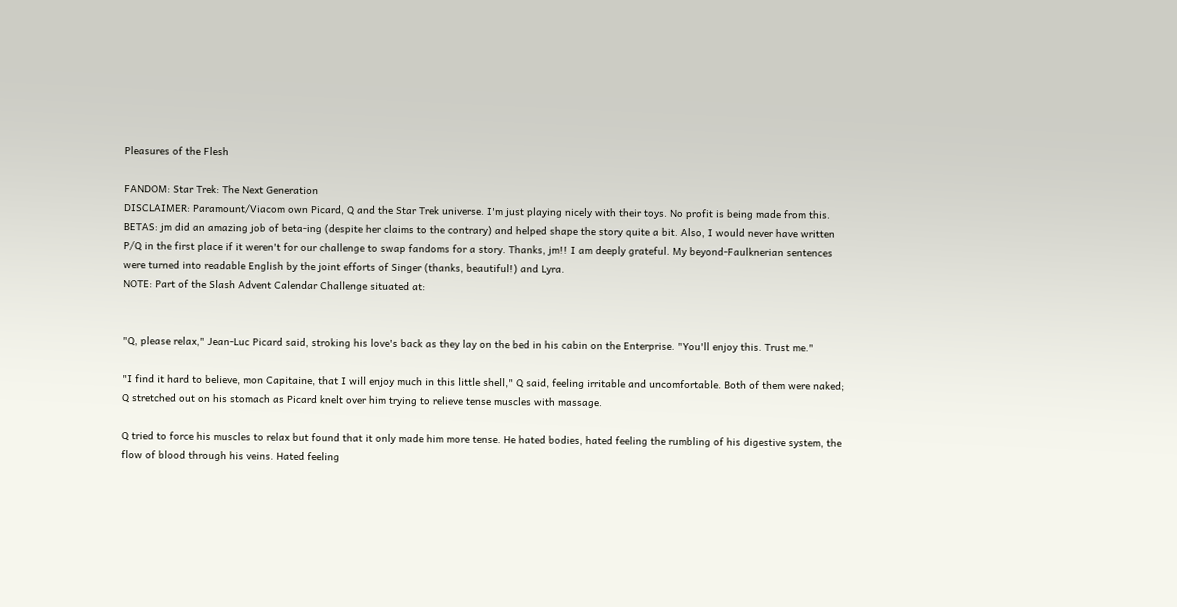Pleasures of the Flesh

FANDOM: Star Trek: The Next Generation
DISCLAIMER: Paramount/Viacom own Picard, Q and the Star Trek universe. I'm just playing nicely with their toys. No profit is being made from this.
BETAS: jm did an amazing job of beta-ing (despite her claims to the contrary) and helped shape the story quite a bit. Also, I would never have written P/Q in the first place if it weren't for our challenge to swap fandoms for a story. Thanks, jm!! I am deeply grateful. My beyond-Faulknerian sentences were turned into readable English by the joint efforts of Singer (thanks, beautiful!) and Lyra.
NOTE: Part of the Slash Advent Calendar Challenge situated at:


"Q, please relax," Jean-Luc Picard said, stroking his love's back as they lay on the bed in his cabin on the Enterprise. "You'll enjoy this. Trust me."

"I find it hard to believe, mon Capitaine, that I will enjoy much in this little shell," Q said, feeling irritable and uncomfortable. Both of them were naked; Q stretched out on his stomach as Picard knelt over him trying to relieve tense muscles with massage.

Q tried to force his muscles to relax but found that it only made him more tense. He hated bodies, hated feeling the rumbling of his digestive system, the flow of blood through his veins. Hated feeling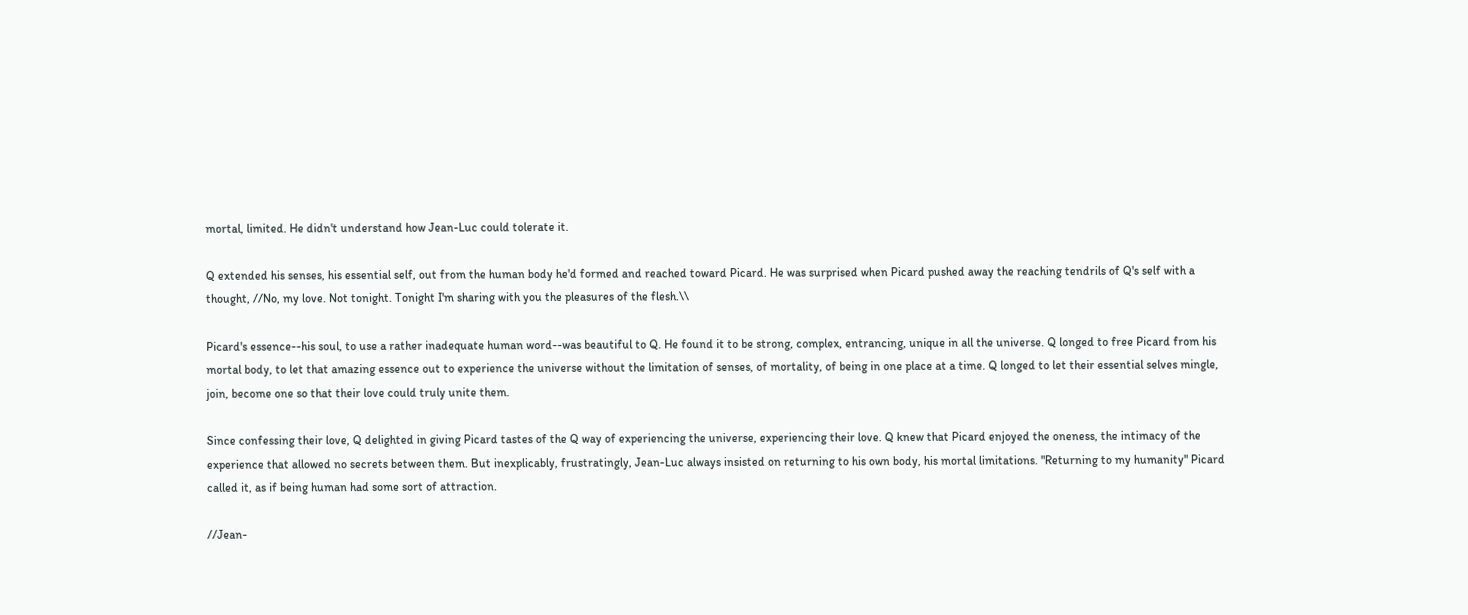mortal, limited. He didn't understand how Jean-Luc could tolerate it.

Q extended his senses, his essential self, out from the human body he'd formed and reached toward Picard. He was surprised when Picard pushed away the reaching tendrils of Q's self with a thought, //No, my love. Not tonight. Tonight I'm sharing with you the pleasures of the flesh.\\

Picard's essence--his soul, to use a rather inadequate human word--was beautiful to Q. He found it to be strong, complex, entrancing, unique in all the universe. Q longed to free Picard from his mortal body, to let that amazing essence out to experience the universe without the limitation of senses, of mortality, of being in one place at a time. Q longed to let their essential selves mingle, join, become one so that their love could truly unite them.

Since confessing their love, Q delighted in giving Picard tastes of the Q way of experiencing the universe, experiencing their love. Q knew that Picard enjoyed the oneness, the intimacy of the experience that allowed no secrets between them. But inexplicably, frustratingly, Jean-Luc always insisted on returning to his own body, his mortal limitations. "Returning to my humanity" Picard called it, as if being human had some sort of attraction.

//Jean-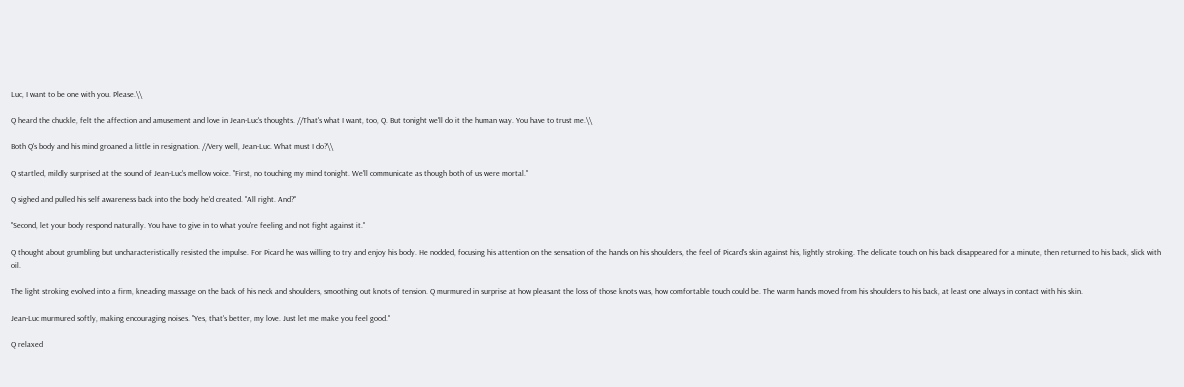Luc, I want to be one with you. Please.\\

Q heard the chuckle, felt the affection and amusement and love in Jean-Luc's thoughts. //That's what I want, too, Q. But tonight we'll do it the human way. You have to trust me.\\

Both Q's body and his mind groaned a little in resignation. //Very well, Jean-Luc. What must I do?\\

Q startled, mildly surprised at the sound of Jean-Luc's mellow voice. "First, no touching my mind tonight. We'll communicate as though both of us were mortal."

Q sighed and pulled his self awareness back into the body he'd created. "All right. And?"

"Second, let your body respond naturally. You have to give in to what you're feeling and not fight against it."

Q thought about grumbling but uncharacteristically resisted the impulse. For Picard he was willing to try and enjoy his body. He nodded, focusing his attention on the sensation of the hands on his shoulders, the feel of Picard's skin against his, lightly stroking. The delicate touch on his back disappeared for a minute, then returned to his back, slick with oil.

The light stroking evolved into a firm, kneading massage on the back of his neck and shoulders, smoothing out knots of tension. Q murmured in surprise at how pleasant the loss of those knots was, how comfortable touch could be. The warm hands moved from his shoulders to his back, at least one always in contact with his skin.

Jean-Luc murmured softly, making encouraging noises. "Yes, that's better, my love. Just let me make you feel good."

Q relaxed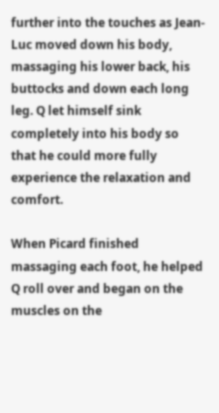further into the touches as Jean-Luc moved down his body, massaging his lower back, his buttocks and down each long leg. Q let himself sink completely into his body so that he could more fully experience the relaxation and comfort.

When Picard finished massaging each foot, he helped Q roll over and began on the muscles on the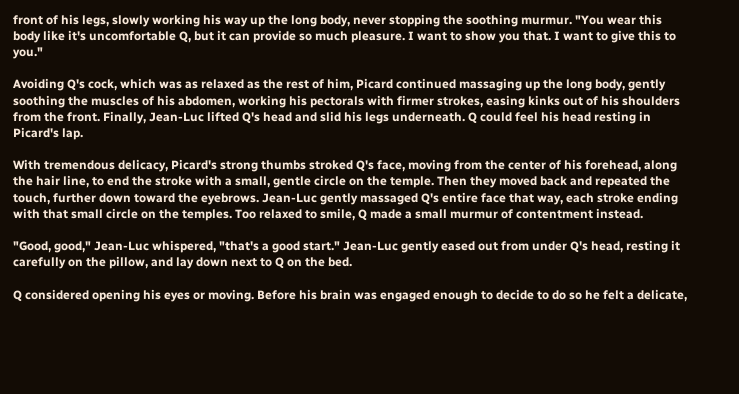front of his legs, slowly working his way up the long body, never stopping the soothing murmur. "You wear this body like it's uncomfortable Q, but it can provide so much pleasure. I want to show you that. I want to give this to you."

Avoiding Q's cock, which was as relaxed as the rest of him, Picard continued massaging up the long body, gently soothing the muscles of his abdomen, working his pectorals with firmer strokes, easing kinks out of his shoulders from the front. Finally, Jean-Luc lifted Q's head and slid his legs underneath. Q could feel his head resting in Picard's lap.

With tremendous delicacy, Picard's strong thumbs stroked Q's face, moving from the center of his forehead, along the hair line, to end the stroke with a small, gentle circle on the temple. Then they moved back and repeated the touch, further down toward the eyebrows. Jean-Luc gently massaged Q's entire face that way, each stroke ending with that small circle on the temples. Too relaxed to smile, Q made a small murmur of contentment instead.

"Good, good," Jean-Luc whispered, "that's a good start." Jean-Luc gently eased out from under Q's head, resting it carefully on the pillow, and lay down next to Q on the bed.

Q considered opening his eyes or moving. Before his brain was engaged enough to decide to do so he felt a delicate,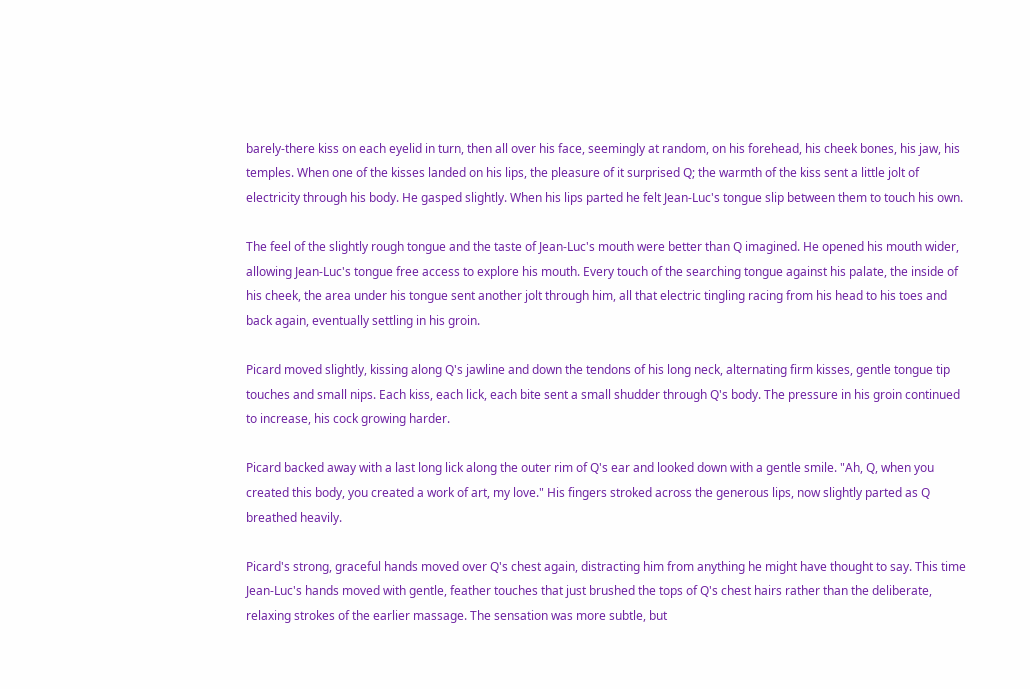barely-there kiss on each eyelid in turn, then all over his face, seemingly at random, on his forehead, his cheek bones, his jaw, his temples. When one of the kisses landed on his lips, the pleasure of it surprised Q; the warmth of the kiss sent a little jolt of electricity through his body. He gasped slightly. When his lips parted he felt Jean-Luc's tongue slip between them to touch his own.

The feel of the slightly rough tongue and the taste of Jean-Luc's mouth were better than Q imagined. He opened his mouth wider, allowing Jean-Luc's tongue free access to explore his mouth. Every touch of the searching tongue against his palate, the inside of his cheek, the area under his tongue sent another jolt through him, all that electric tingling racing from his head to his toes and back again, eventually settling in his groin.

Picard moved slightly, kissing along Q's jawline and down the tendons of his long neck, alternating firm kisses, gentle tongue tip touches and small nips. Each kiss, each lick, each bite sent a small shudder through Q's body. The pressure in his groin continued to increase, his cock growing harder.

Picard backed away with a last long lick along the outer rim of Q's ear and looked down with a gentle smile. "Ah, Q, when you created this body, you created a work of art, my love." His fingers stroked across the generous lips, now slightly parted as Q breathed heavily.

Picard's strong, graceful hands moved over Q's chest again, distracting him from anything he might have thought to say. This time Jean-Luc's hands moved with gentle, feather touches that just brushed the tops of Q's chest hairs rather than the deliberate, relaxing strokes of the earlier massage. The sensation was more subtle, but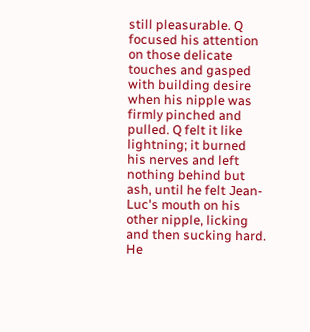still pleasurable. Q focused his attention on those delicate touches and gasped with building desire when his nipple was firmly pinched and pulled. Q felt it like lightning; it burned his nerves and left nothing behind but ash, until he felt Jean-Luc's mouth on his other nipple, licking and then sucking hard. He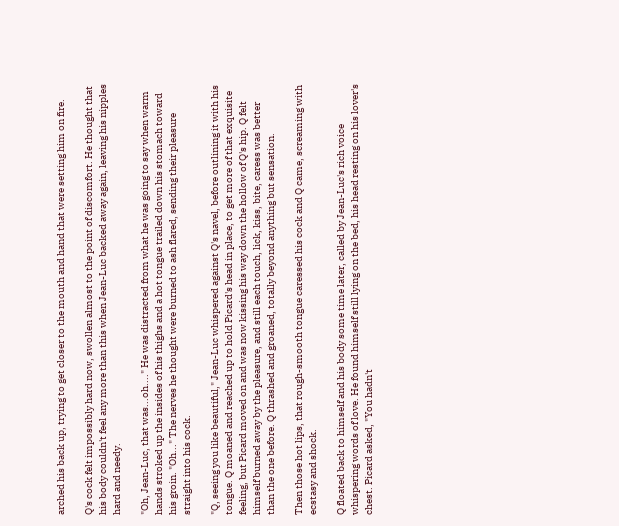arched his back up, trying to get closer to the mouth and hand that were setting him on fire.

Q's cock felt impossibly hard now, swollen almost to the point of discomfort. He thought that his body couldn't feel any more than this when Jean-Luc backed away again, leaving his nipples hard and needy.

"Oh, Jean-Luc, that was...oh...." He was distracted from what he was going to say when warm hands stroked up the insides of his thighs and a hot tongue trailed down his stomach toward his groin. "Oh..." The nerves he thought were burned to ash flared, sending their pleasure straight into his cock.

"Q, seeing you like beautiful," Jean-Luc whispered against Q's navel, before outlining it with his tongue. Q moaned and reached up to hold Picard's head in place, to get more of that exquisite feeling, but Picard moved on and was now kissing his way down the hollow of Q's hip. Q felt himself burned away by the pleasure, and still each touch, lick, kiss, bite, caress was better than the one before. Q thrashed and groaned, totally beyond anything but sensation.

Then those hot lips, that rough-smooth tongue caressed his cock and Q came, screaming with ecstasy and shock.

Q floated back to himself and his body some time later, called by Jean-Luc's rich voice whispering words of love. He found himself still lying on the bed, his head resting on his lover's chest. Picard asked, "You hadn't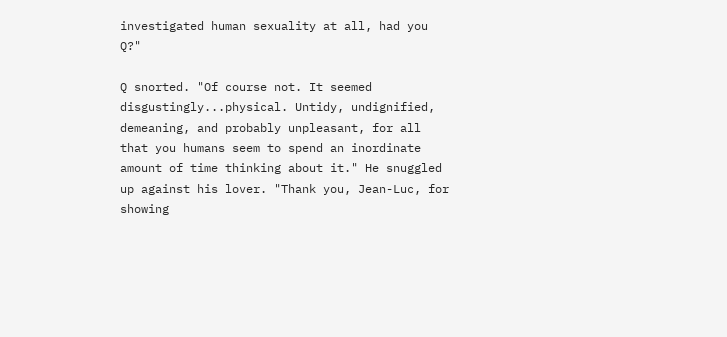investigated human sexuality at all, had you Q?"

Q snorted. "Of course not. It seemed disgustingly...physical. Untidy, undignified, demeaning, and probably unpleasant, for all that you humans seem to spend an inordinate amount of time thinking about it." He snuggled up against his lover. "Thank you, Jean-Luc, for showing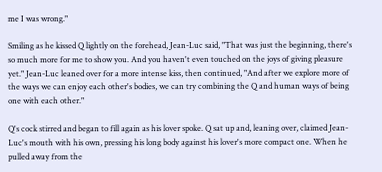me I was wrong."

Smiling as he kissed Q lightly on the forehead, Jean-Luc said, "That was just the beginning, there's so much more for me to show you. And you haven't even touched on the joys of giving pleasure yet." Jean-Luc leaned over for a more intense kiss, then continued, "And after we explore more of the ways we can enjoy each other's bodies, we can try combining the Q and human ways of being one with each other."

Q's cock stirred and began to fill again as his lover spoke. Q sat up and, leaning over, claimed Jean-Luc's mouth with his own, pressing his long body against his lover's more compact one. When he pulled away from the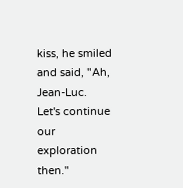kiss, he smiled and said, "Ah, Jean-Luc. Let's continue our exploration then."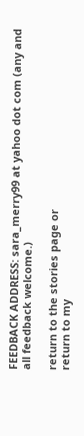FEEDBACK ADDRESS: sara_merry99 at yahoo dot com (any and all feedback welcome.)

return to the stories page or
return to my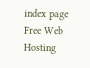index page
Free Web Hosting